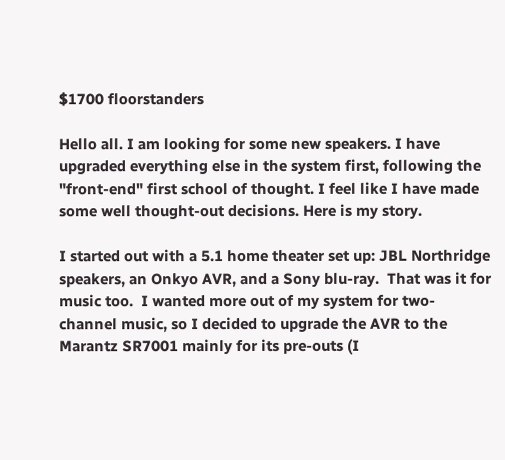$1700 floorstanders

Hello all. I am looking for some new speakers. I have upgraded everything else in the system first, following the "front-end" first school of thought. I feel like I have made some well thought-out decisions. Here is my story.

I started out with a 5.1 home theater set up: JBL Northridge speakers, an Onkyo AVR, and a Sony blu-ray.  That was it for music too.  I wanted more out of my system for two-channel music, so I decided to upgrade the AVR to the Marantz SR7001 mainly for its pre-outs (I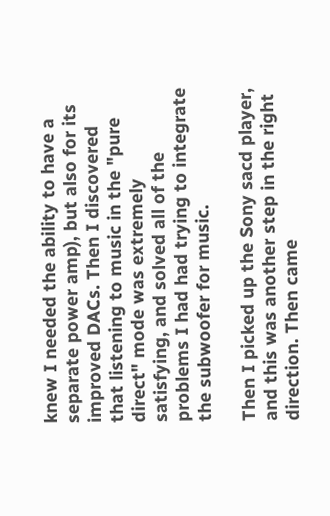knew I needed the ability to have a separate power amp), but also for its improved DACs. Then I discovered that listening to music in the "pure direct" mode was extremely satisfying, and solved all of the problems I had had trying to integrate the subwoofer for music.

Then I picked up the Sony sacd player, and this was another step in the right direction. Then came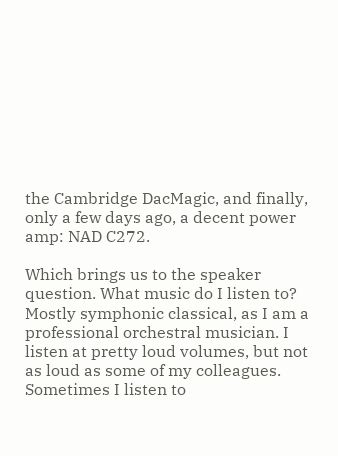the Cambridge DacMagic, and finally, only a few days ago, a decent power amp: NAD C272.

Which brings us to the speaker question. What music do I listen to? Mostly symphonic classical, as I am a professional orchestral musician. I listen at pretty loud volumes, but not as loud as some of my colleagues. Sometimes I listen to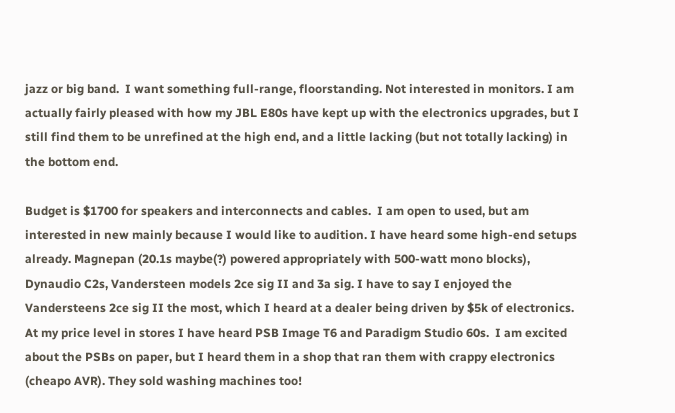jazz or big band.  I want something full-range, floorstanding. Not interested in monitors. I am actually fairly pleased with how my JBL E80s have kept up with the electronics upgrades, but I still find them to be unrefined at the high end, and a little lacking (but not totally lacking) in the bottom end.

Budget is $1700 for speakers and interconnects and cables.  I am open to used, but am interested in new mainly because I would like to audition. I have heard some high-end setups already. Magnepan (20.1s maybe(?) powered appropriately with 500-watt mono blocks), Dynaudio C2s, Vandersteen models 2ce sig II and 3a sig. I have to say I enjoyed the Vandersteens 2ce sig II the most, which I heard at a dealer being driven by $5k of electronics. At my price level in stores I have heard PSB Image T6 and Paradigm Studio 60s.  I am excited about the PSBs on paper, but I heard them in a shop that ran them with crappy electronics (cheapo AVR). They sold washing machines too!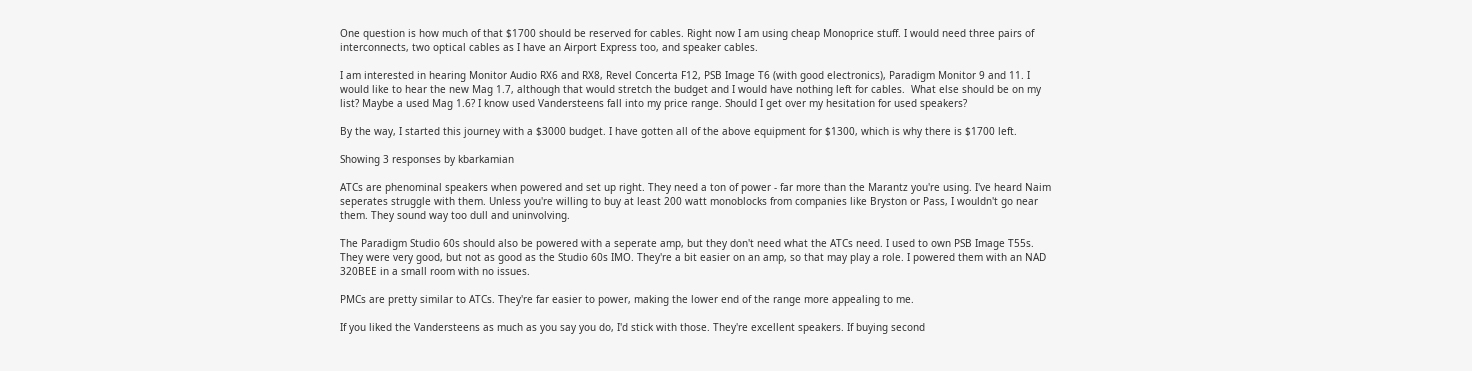One question is how much of that $1700 should be reserved for cables. Right now I am using cheap Monoprice stuff. I would need three pairs of interconnects, two optical cables as I have an Airport Express too, and speaker cables.

I am interested in hearing Monitor Audio RX6 and RX8, Revel Concerta F12, PSB Image T6 (with good electronics), Paradigm Monitor 9 and 11. I would like to hear the new Mag 1.7, although that would stretch the budget and I would have nothing left for cables.  What else should be on my list? Maybe a used Mag 1.6? I know used Vandersteens fall into my price range. Should I get over my hesitation for used speakers?

By the way, I started this journey with a $3000 budget. I have gotten all of the above equipment for $1300, which is why there is $1700 left.

Showing 3 responses by kbarkamian

ATCs are phenominal speakers when powered and set up right. They need a ton of power - far more than the Marantz you're using. I've heard Naim seperates struggle with them. Unless you're willing to buy at least 200 watt monoblocks from companies like Bryston or Pass, I wouldn't go near them. They sound way too dull and uninvolving.

The Paradigm Studio 60s should also be powered with a seperate amp, but they don't need what the ATCs need. I used to own PSB Image T55s. They were very good, but not as good as the Studio 60s IMO. They're a bit easier on an amp, so that may play a role. I powered them with an NAD 320BEE in a small room with no issues.

PMCs are pretty similar to ATCs. They're far easier to power, making the lower end of the range more appealing to me.

If you liked the Vandersteens as much as you say you do, I'd stick with those. They're excellent speakers. If buying second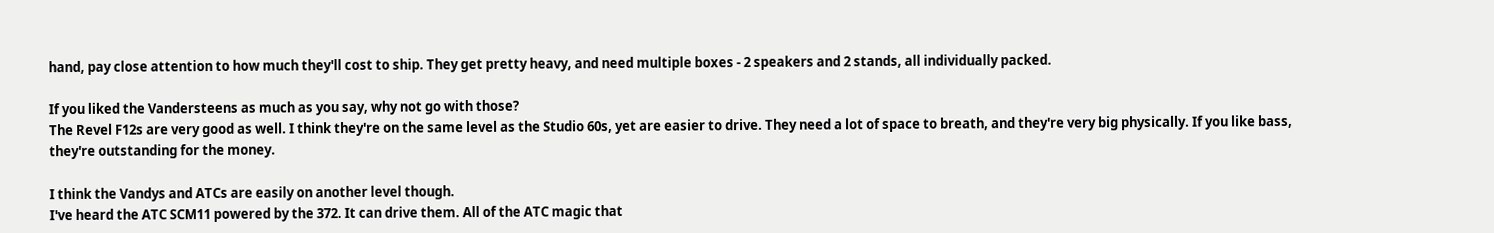hand, pay close attention to how much they'll cost to ship. They get pretty heavy, and need multiple boxes - 2 speakers and 2 stands, all individually packed.

If you liked the Vandersteens as much as you say, why not go with those?
The Revel F12s are very good as well. I think they're on the same level as the Studio 60s, yet are easier to drive. They need a lot of space to breath, and they're very big physically. If you like bass, they're outstanding for the money.

I think the Vandys and ATCs are easily on another level though.
I've heard the ATC SCM11 powered by the 372. It can drive them. All of the ATC magic that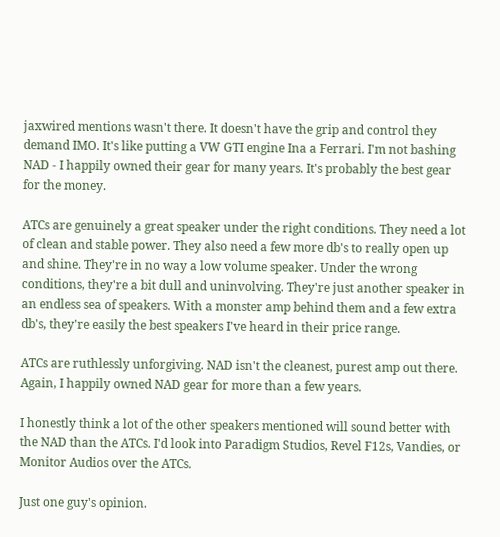jaxwired mentions wasn't there. It doesn't have the grip and control they demand IMO. It's like putting a VW GTI engine Ina a Ferrari. I'm not bashing NAD - I happily owned their gear for many years. It's probably the best gear for the money.

ATCs are genuinely a great speaker under the right conditions. They need a lot of clean and stable power. They also need a few more db's to really open up and shine. They're in no way a low volume speaker. Under the wrong conditions, they're a bit dull and uninvolving. They're just another speaker in an endless sea of speakers. With a monster amp behind them and a few extra db's, they're easily the best speakers I've heard in their price range.

ATCs are ruthlessly unforgiving. NAD isn't the cleanest, purest amp out there. Again, I happily owned NAD gear for more than a few years.

I honestly think a lot of the other speakers mentioned will sound better with the NAD than the ATCs. I'd look into Paradigm Studios, Revel F12s, Vandies, or Monitor Audios over the ATCs.

Just one guy's opinion.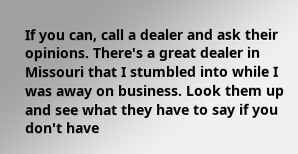If you can, call a dealer and ask their opinions. There's a great dealer in Missouri that I stumbled into while I was away on business. Look them up and see what they have to say if you don't have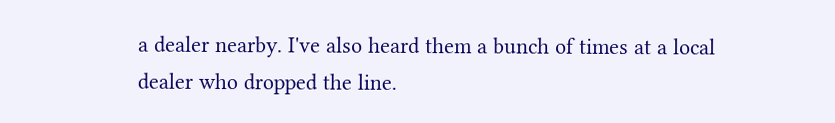a dealer nearby. I've also heard them a bunch of times at a local dealer who dropped the line.